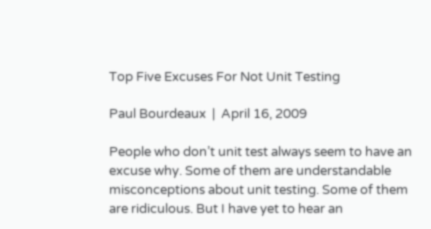Top Five Excuses For Not Unit Testing

Paul Bourdeaux  |  April 16, 2009

People who don’t unit test always seem to have an excuse why. Some of them are understandable misconceptions about unit testing. Some of them are ridiculous. But I have yet to hear an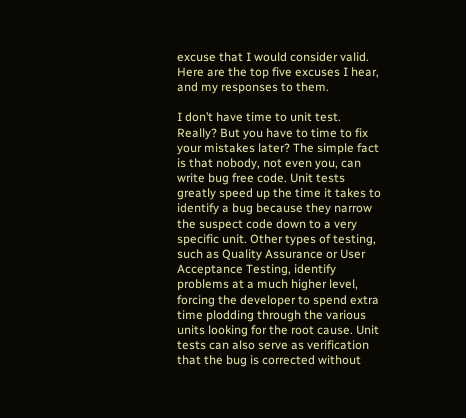excuse that I would consider valid. Here are the top five excuses I hear, and my responses to them.

I don’t have time to unit test.
Really? But you have to time to fix your mistakes later? The simple fact is that nobody, not even you, can write bug free code. Unit tests greatly speed up the time it takes to identify a bug because they narrow the suspect code down to a very specific unit. Other types of testing, such as Quality Assurance or User Acceptance Testing, identify problems at a much higher level, forcing the developer to spend extra time plodding through the various units looking for the root cause. Unit tests can also serve as verification that the bug is corrected without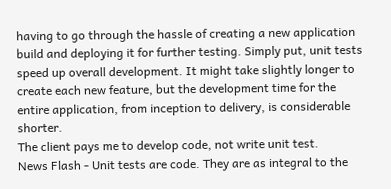having to go through the hassle of creating a new application build and deploying it for further testing. Simply put, unit tests speed up overall development. It might take slightly longer to create each new feature, but the development time for the entire application, from inception to delivery, is considerable shorter.
The client pays me to develop code, not write unit test.
News Flash - Unit tests are code. They are as integral to the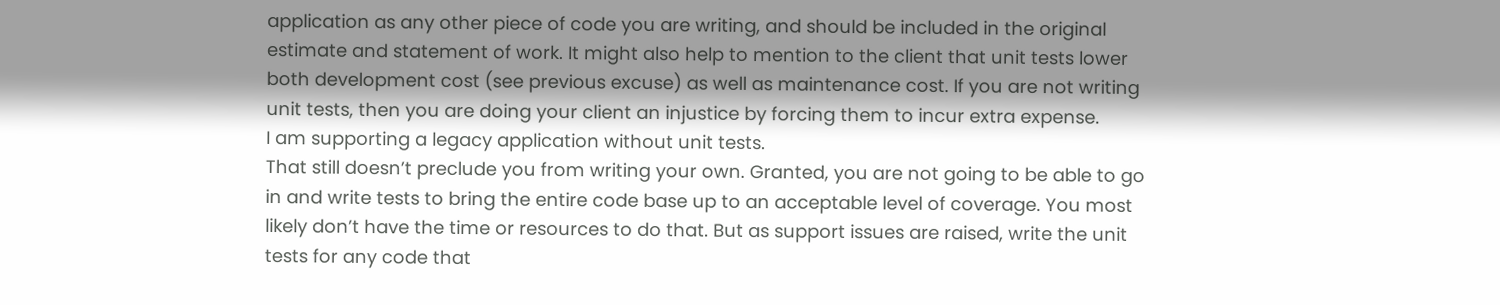application as any other piece of code you are writing, and should be included in the original estimate and statement of work. It might also help to mention to the client that unit tests lower both development cost (see previous excuse) as well as maintenance cost. If you are not writing unit tests, then you are doing your client an injustice by forcing them to incur extra expense.
I am supporting a legacy application without unit tests.
That still doesn’t preclude you from writing your own. Granted, you are not going to be able to go in and write tests to bring the entire code base up to an acceptable level of coverage. You most likely don’t have the time or resources to do that. But as support issues are raised, write the unit tests for any code that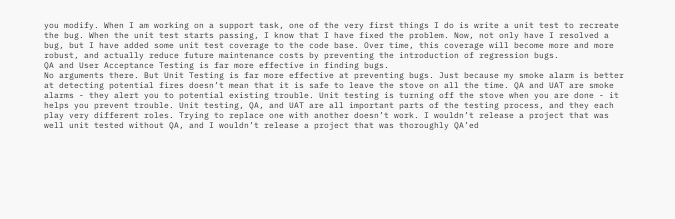you modify. When I am working on a support task, one of the very first things I do is write a unit test to recreate the bug. When the unit test starts passing, I know that I have fixed the problem. Now, not only have I resolved a bug, but I have added some unit test coverage to the code base. Over time, this coverage will become more and more robust, and actually reduce future maintenance costs by preventing the introduction of regression bugs.
QA and User Acceptance Testing is far more effective in finding bugs.
No arguments there. But Unit Testing is far more effective at preventing bugs. Just because my smoke alarm is better at detecting potential fires doesn’t mean that it is safe to leave the stove on all the time. QA and UAT are smoke alarms - they alert you to potential existing trouble. Unit testing is turning off the stove when you are done - it helps you prevent trouble. Unit testing, QA, and UAT are all important parts of the testing process, and they each play very different roles. Trying to replace one with another doesn’t work. I wouldn’t release a project that was well unit tested without QA, and I wouldn’t release a project that was thoroughly QA’ed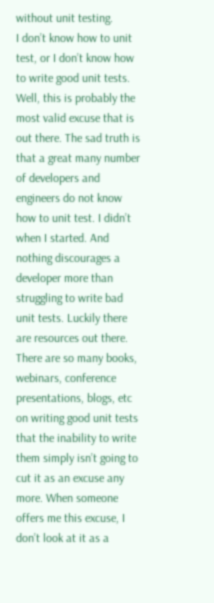without unit testing.
I don’t know how to unit test, or I don’t know how to write good unit tests.
Well, this is probably the most valid excuse that is out there. The sad truth is that a great many number of developers and engineers do not know how to unit test. I didn’t when I started. And nothing discourages a developer more than struggling to write bad unit tests. Luckily there are resources out there. There are so many books, webinars, conference presentations, blogs, etc on writing good unit tests that the inability to write them simply isn’t going to cut it as an excuse any more. When someone offers me this excuse, I don’t look at it as a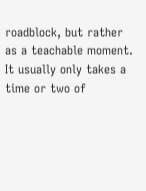roadblock, but rather as a teachable moment. It usually only takes a time or two of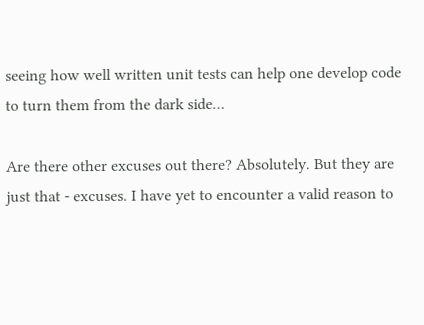seeing how well written unit tests can help one develop code to turn them from the dark side…

Are there other excuses out there? Absolutely. But they are just that - excuses. I have yet to encounter a valid reason to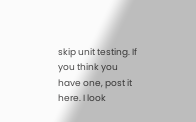skip unit testing. If you think you have one, post it here. I look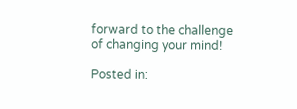forward to the challenge of changing your mind!

Posted in: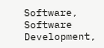Software, Software Development,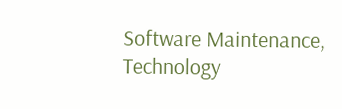Software Maintenance, Technology